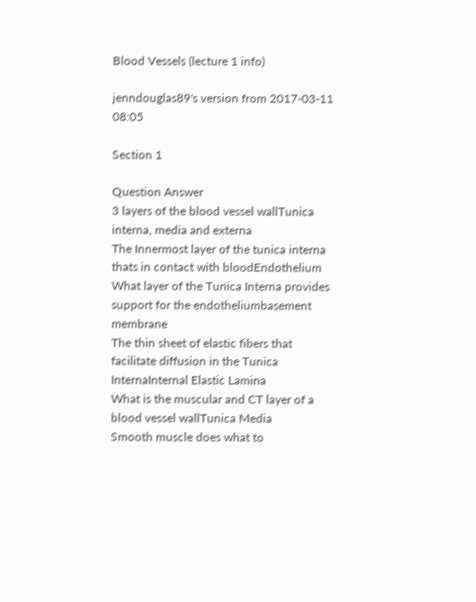Blood Vessels (lecture 1 info)

jenndouglas89's version from 2017-03-11 08:05

Section 1

Question Answer
3 layers of the blood vessel wallTunica interna, media and externa
The Innermost layer of the tunica interna thats in contact with bloodEndothelium
What layer of the Tunica Interna provides support for the endotheliumbasement membrane
The thin sheet of elastic fibers that facilitate diffusion in the Tunica InternaInternal Elastic Lamina
What is the muscular and CT layer of a blood vessel wallTunica Media
Smooth muscle does what to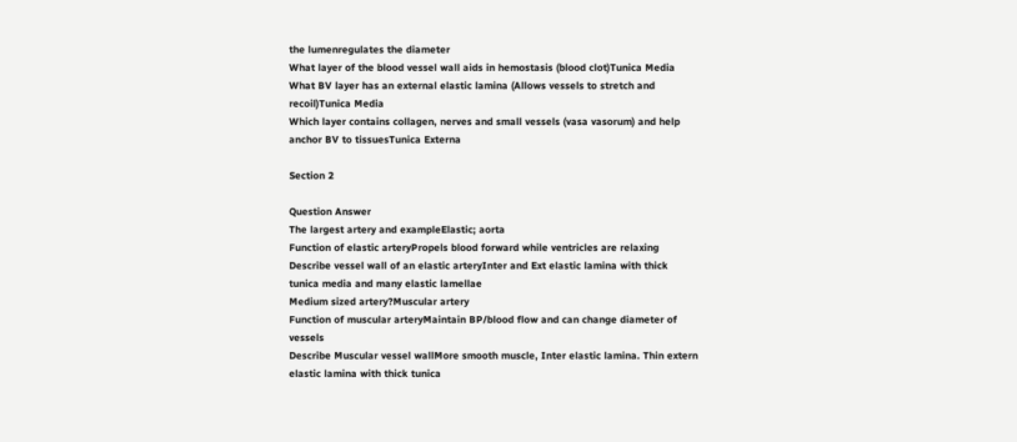the lumenregulates the diameter
What layer of the blood vessel wall aids in hemostasis (blood clot)Tunica Media
What BV layer has an external elastic lamina (Allows vessels to stretch and recoil)Tunica Media
Which layer contains collagen, nerves and small vessels (vasa vasorum) and help anchor BV to tissuesTunica Externa

Section 2

Question Answer
The largest artery and exampleElastic; aorta
Function of elastic arteryPropels blood forward while ventricles are relaxing
Describe vessel wall of an elastic arteryInter and Ext elastic lamina with thick tunica media and many elastic lamellae
Medium sized artery?Muscular artery
Function of muscular arteryMaintain BP/blood flow and can change diameter of vessels
Describe Muscular vessel wallMore smooth muscle, Inter elastic lamina. Thin extern elastic lamina with thick tunica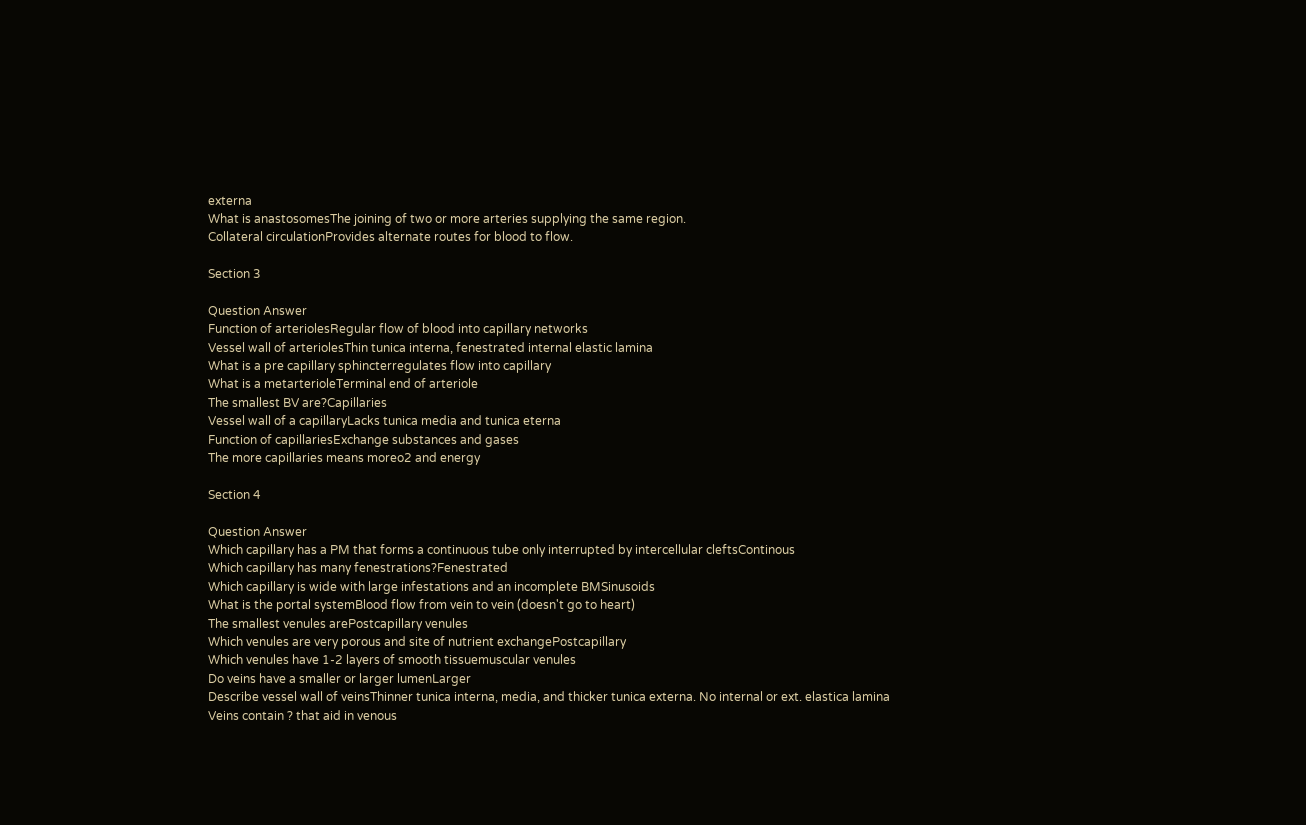externa
What is anastosomesThe joining of two or more arteries supplying the same region.
Collateral circulationProvides alternate routes for blood to flow.

Section 3

Question Answer
Function of arteriolesRegular flow of blood into capillary networks
Vessel wall of arteriolesThin tunica interna, fenestrated internal elastic lamina
What is a pre capillary sphincterregulates flow into capillary
What is a metarterioleTerminal end of arteriole
The smallest BV are?Capillaries
Vessel wall of a capillaryLacks tunica media and tunica eterna
Function of capillariesExchange substances and gases
The more capillaries means moreo2 and energy

Section 4

Question Answer
Which capillary has a PM that forms a continuous tube only interrupted by intercellular cleftsContinous
Which capillary has many fenestrations?Fenestrated
Which capillary is wide with large infestations and an incomplete BMSinusoids
What is the portal systemBlood flow from vein to vein (doesn't go to heart)
The smallest venules arePostcapillary venules
Which venules are very porous and site of nutrient exchangePostcapillary
Which venules have 1-2 layers of smooth tissuemuscular venules
Do veins have a smaller or larger lumenLarger
Describe vessel wall of veinsThinner tunica interna, media, and thicker tunica externa. No internal or ext. elastica lamina
Veins contain ? that aid in venous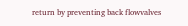return by preventing back flowvalves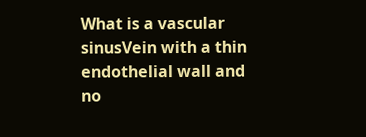What is a vascular sinusVein with a thin endothelial wall and no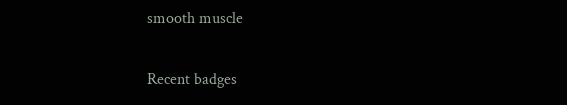smooth muscle

Recent badges